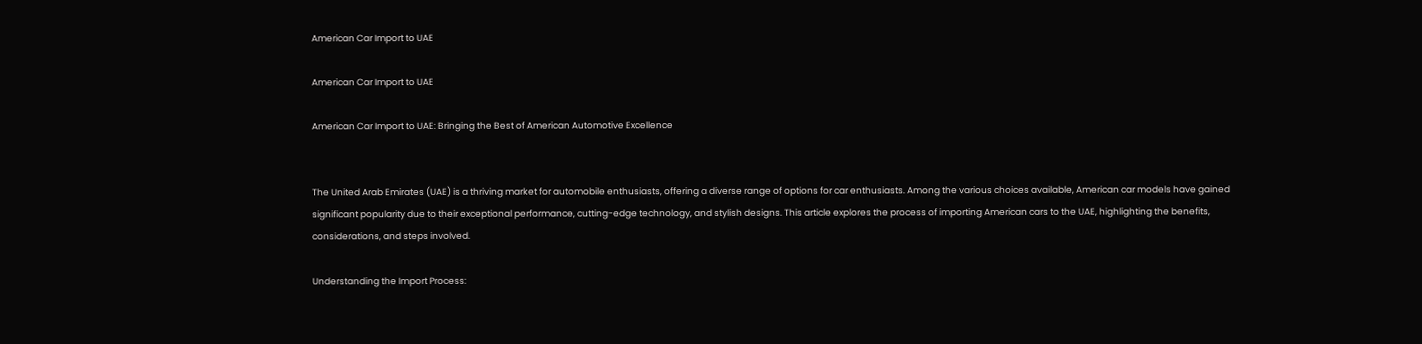American Car Import to UAE

American Car Import to UAE

American Car Import to UAE: Bringing the Best of American Automotive Excellence


The United Arab Emirates (UAE) is a thriving market for automobile enthusiasts, offering a diverse range of options for car enthusiasts. Among the various choices available, American car models have gained significant popularity due to their exceptional performance, cutting-edge technology, and stylish designs. This article explores the process of importing American cars to the UAE, highlighting the benefits, considerations, and steps involved.

Understanding the Import Process: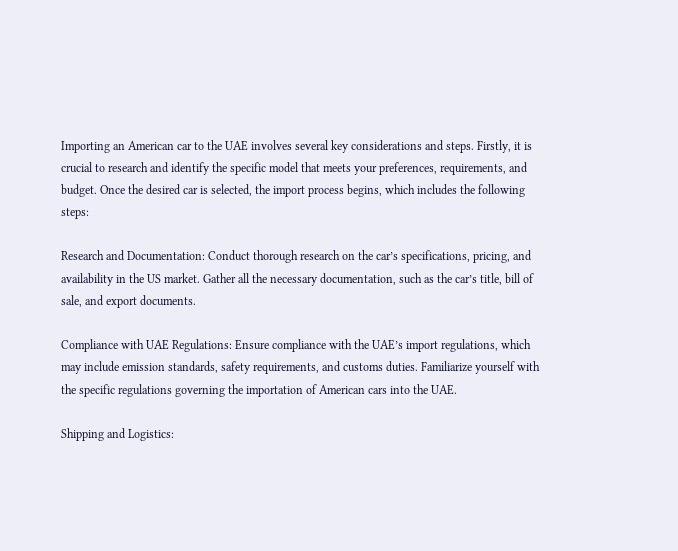Importing an American car to the UAE involves several key considerations and steps. Firstly, it is crucial to research and identify the specific model that meets your preferences, requirements, and budget. Once the desired car is selected, the import process begins, which includes the following steps:

Research and Documentation: Conduct thorough research on the car’s specifications, pricing, and availability in the US market. Gather all the necessary documentation, such as the car’s title, bill of sale, and export documents.

Compliance with UAE Regulations: Ensure compliance with the UAE’s import regulations, which may include emission standards, safety requirements, and customs duties. Familiarize yourself with the specific regulations governing the importation of American cars into the UAE.

Shipping and Logistics: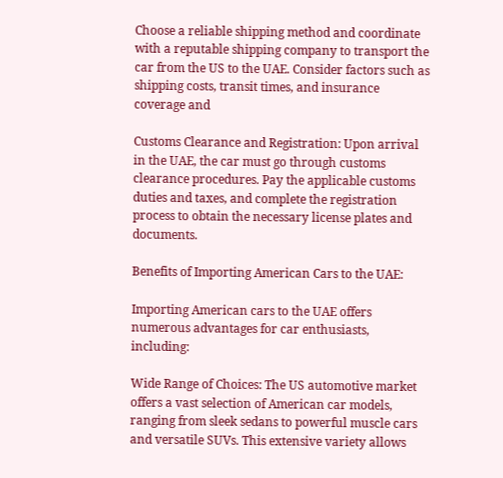Choose a reliable shipping method and coordinate with a reputable shipping company to transport the car from the US to the UAE. Consider factors such as shipping costs, transit times, and insurance coverage and

Customs Clearance and Registration: Upon arrival in the UAE, the car must go through customs clearance procedures. Pay the applicable customs duties and taxes, and complete the registration process to obtain the necessary license plates and documents.

Benefits of Importing American Cars to the UAE:

Importing American cars to the UAE offers numerous advantages for car enthusiasts, including:

Wide Range of Choices: The US automotive market offers a vast selection of American car models, ranging from sleek sedans to powerful muscle cars and versatile SUVs. This extensive variety allows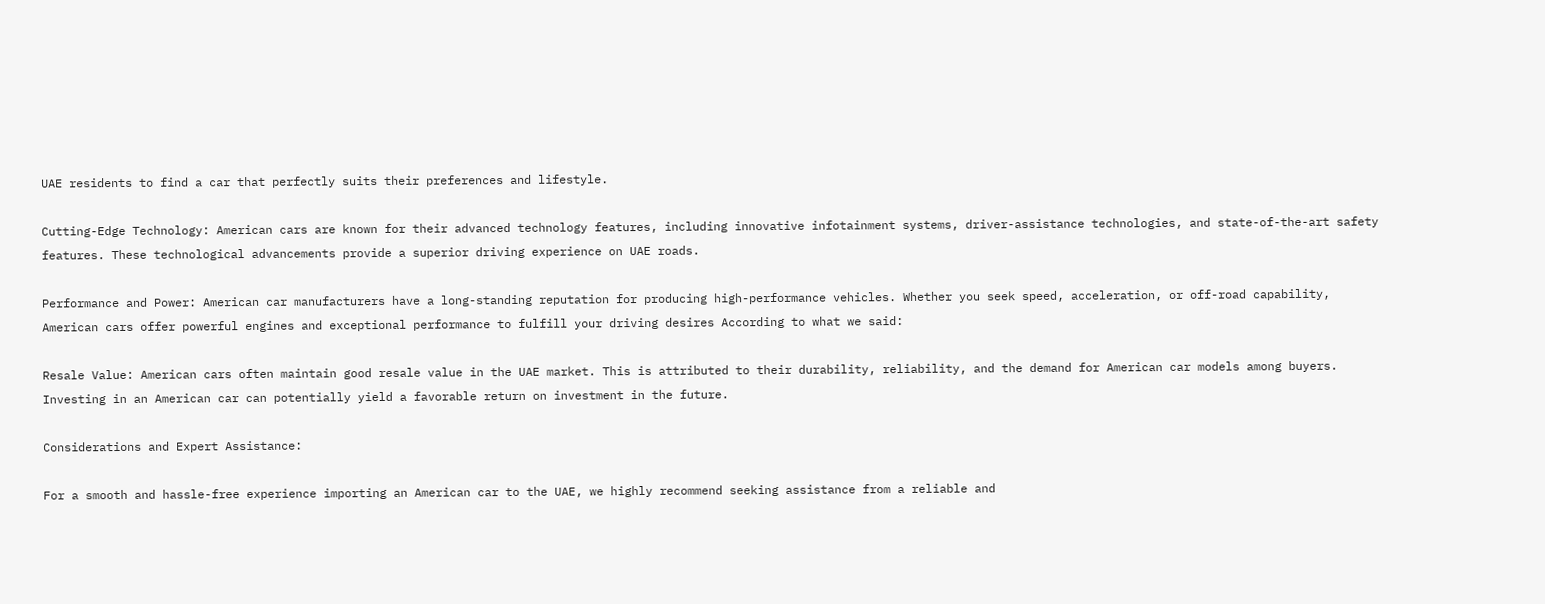UAE residents to find a car that perfectly suits their preferences and lifestyle.

Cutting-Edge Technology: American cars are known for their advanced technology features, including innovative infotainment systems, driver-assistance technologies, and state-of-the-art safety features. These technological advancements provide a superior driving experience on UAE roads.

Performance and Power: American car manufacturers have a long-standing reputation for producing high-performance vehicles. Whether you seek speed, acceleration, or off-road capability, American cars offer powerful engines and exceptional performance to fulfill your driving desires According to what we said:

Resale Value: American cars often maintain good resale value in the UAE market. This is attributed to their durability, reliability, and the demand for American car models among buyers. Investing in an American car can potentially yield a favorable return on investment in the future.

Considerations and Expert Assistance:

For a smooth and hassle-free experience importing an American car to the UAE, we highly recommend seeking assistance from a reliable and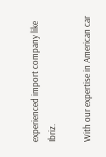experienced import company like Ibriz.

With our expertise in American car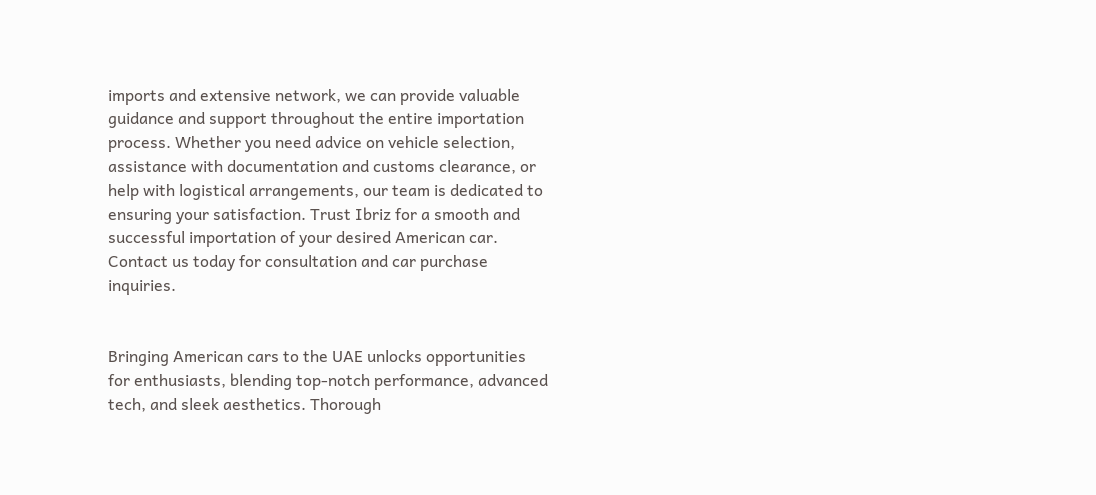imports and extensive network, we can provide valuable guidance and support throughout the entire importation process. Whether you need advice on vehicle selection, assistance with documentation and customs clearance, or help with logistical arrangements, our team is dedicated to ensuring your satisfaction. Trust Ibriz for a smooth and successful importation of your desired American car. Contact us today for consultation and car purchase inquiries.


Bringing American cars to the UAE unlocks opportunities for enthusiasts, blending top-notch performance, advanced tech, and sleek aesthetics. Thorough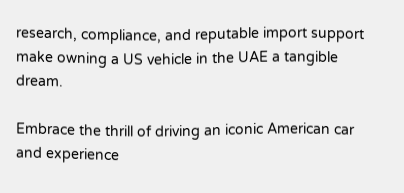research, compliance, and reputable import support make owning a US vehicle in the UAE a tangible dream.

Embrace the thrill of driving an iconic American car and experience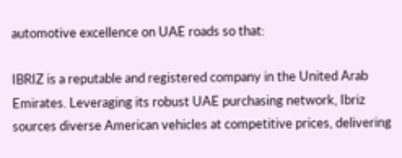automotive excellence on UAE roads so that:

IBRIZ is a reputable and registered company in the United Arab Emirates. Leveraging its robust UAE purchasing network, Ibriz sources diverse American vehicles at competitive prices, delivering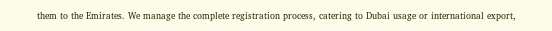them to the Emirates. We manage the complete registration process, catering to Dubai usage or international export,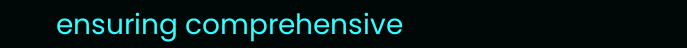ensuring comprehensive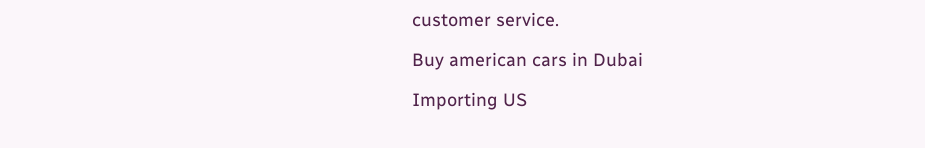customer service.

Buy american cars in Dubai

Importing US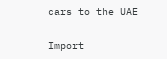cars to the UAE

Import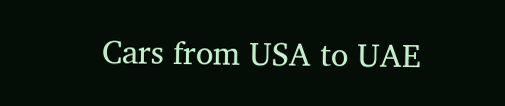Cars from USA to UAE